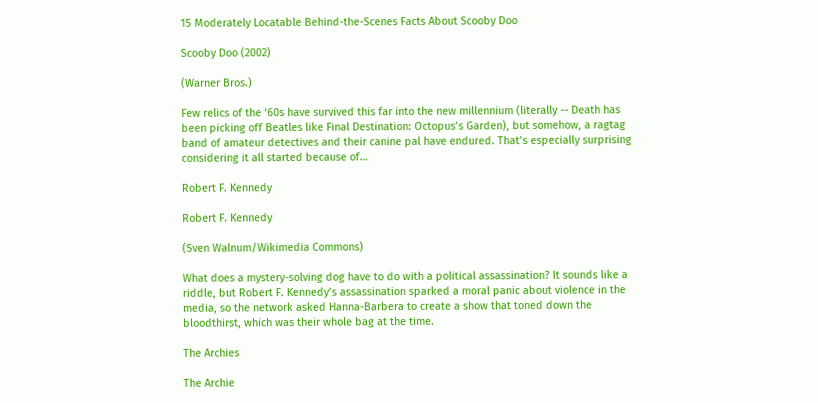15 Moderately Locatable Behind-the-Scenes Facts About Scooby Doo

Scooby Doo (2002)

(Warner Bros.)

Few relics of the ‘60s have survived this far into the new millennium (literally -- Death has been picking off Beatles like Final Destination: Octopus’s Garden), but somehow, a ragtag band of amateur detectives and their canine pal have endured. That’s especially surprising considering it all started because of…

Robert F. Kennedy

Robert F. Kennedy

(Sven Walnum/Wikimedia Commons)

What does a mystery-solving dog have to do with a political assassination? It sounds like a riddle, but Robert F. Kennedy’s assassination sparked a moral panic about violence in the media, so the network asked Hanna-Barbera to create a show that toned down the bloodthirst, which was their whole bag at the time.

The Archies

The Archie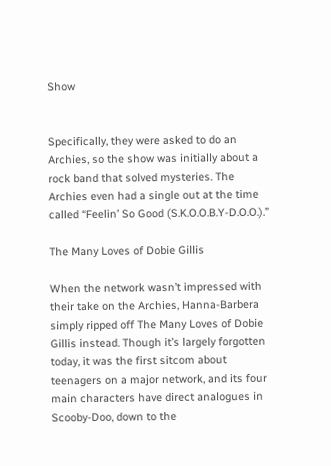Show


Specifically, they were asked to do an Archies, so the show was initially about a rock band that solved mysteries. The Archies even had a single out at the time called “Feelin’ So Good (S.K.O.O.B.Y-D.O.O.).”

The Many Loves of Dobie Gillis

When the network wasn’t impressed with their take on the Archies, Hanna-Barbera simply ripped off The Many Loves of Dobie Gillis instead. Though it’s largely forgotten today, it was the first sitcom about teenagers on a major network, and its four main characters have direct analogues in Scooby-Doo, down to the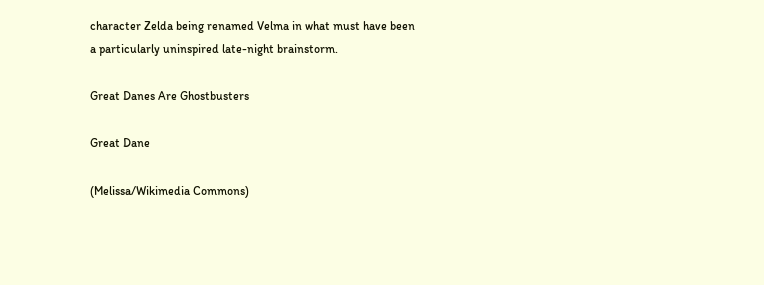character Zelda being renamed Velma in what must have been a particularly uninspired late-night brainstorm.

Great Danes Are Ghostbusters

Great Dane

(Melissa/Wikimedia Commons)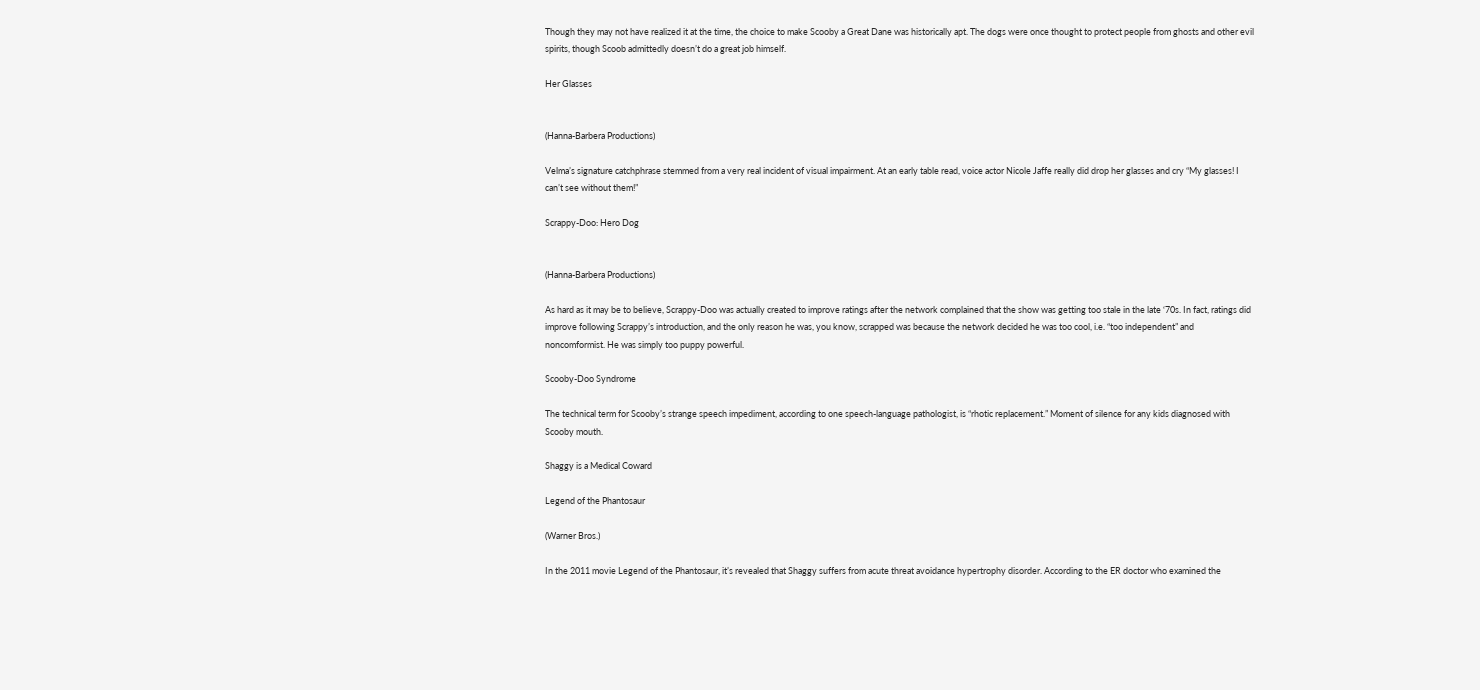Though they may not have realized it at the time, the choice to make Scooby a Great Dane was historically apt. The dogs were once thought to protect people from ghosts and other evil spirits, though Scoob admittedly doesn’t do a great job himself.

Her Glasses


(Hanna-Barbera Productions)

Velma’s signature catchphrase stemmed from a very real incident of visual impairment. At an early table read, voice actor Nicole Jaffe really did drop her glasses and cry “My glasses! I can’t see without them!”

Scrappy-Doo: Hero Dog


(Hanna-Barbera Productions)

As hard as it may be to believe, Scrappy-Doo was actually created to improve ratings after the network complained that the show was getting too stale in the late ‘70s. In fact, ratings did improve following Scrappy’s introduction, and the only reason he was, you know, scrapped was because the network decided he was too cool, i.e. “too independent” and noncomformist. He was simply too puppy powerful.

Scooby-Doo Syndrome

The technical term for Scooby’s strange speech impediment, according to one speech-language pathologist, is “rhotic replacement.” Moment of silence for any kids diagnosed with Scooby mouth.

Shaggy is a Medical Coward

Legend of the Phantosaur

(Warner Bros.)

In the 2011 movie Legend of the Phantosaur, it’s revealed that Shaggy suffers from acute threat avoidance hypertrophy disorder. According to the ER doctor who examined the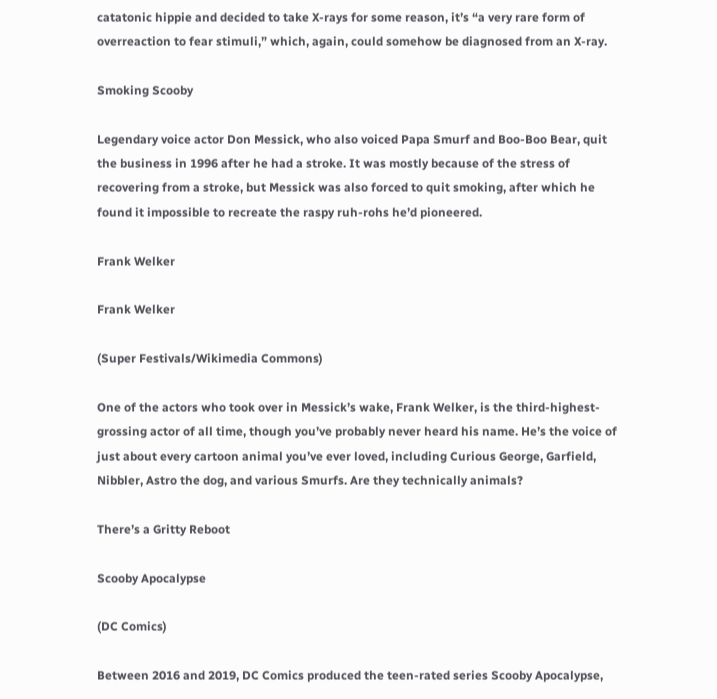catatonic hippie and decided to take X-rays for some reason, it’s “a very rare form of overreaction to fear stimuli,” which, again, could somehow be diagnosed from an X-ray.

Smoking Scooby

Legendary voice actor Don Messick, who also voiced Papa Smurf and Boo-Boo Bear, quit the business in 1996 after he had a stroke. It was mostly because of the stress of recovering from a stroke, but Messick was also forced to quit smoking, after which he found it impossible to recreate the raspy ruh-rohs he’d pioneered.

Frank Welker

Frank Welker

(Super Festivals/Wikimedia Commons)

One of the actors who took over in Messick’s wake, Frank Welker, is the third-highest-grossing actor of all time, though you’ve probably never heard his name. He’s the voice of just about every cartoon animal you’ve ever loved, including Curious George, Garfield, Nibbler, Astro the dog, and various Smurfs. Are they technically animals?

There’s a Gritty Reboot

Scooby Apocalypse

(DC Comics)

Between 2016 and 2019, DC Comics produced the teen-rated series Scooby Apocalypse,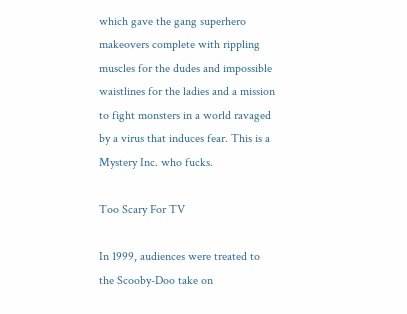which gave the gang superhero makeovers complete with rippling muscles for the dudes and impossible waistlines for the ladies and a mission to fight monsters in a world ravaged by a virus that induces fear. This is a Mystery Inc. who fucks.

Too Scary For TV

In 1999, audiences were treated to the Scooby-Doo take on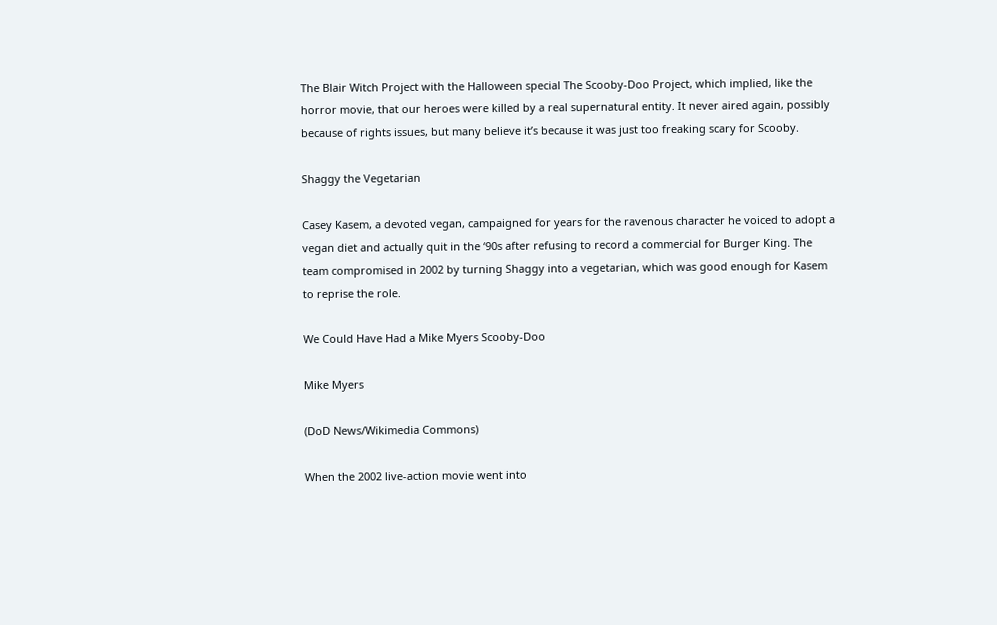The Blair Witch Project with the Halloween special The Scooby-Doo Project, which implied, like the horror movie, that our heroes were killed by a real supernatural entity. It never aired again, possibly because of rights issues, but many believe it’s because it was just too freaking scary for Scooby.

Shaggy the Vegetarian

Casey Kasem, a devoted vegan, campaigned for years for the ravenous character he voiced to adopt a vegan diet and actually quit in the ‘90s after refusing to record a commercial for Burger King. The team compromised in 2002 by turning Shaggy into a vegetarian, which was good enough for Kasem to reprise the role.

We Could Have Had a Mike Myers Scooby-Doo

Mike Myers

(DoD News/Wikimedia Commons)

When the 2002 live-action movie went into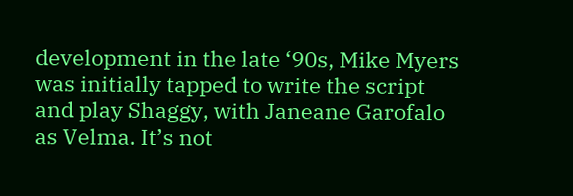development in the late ‘90s, Mike Myers was initially tapped to write the script and play Shaggy, with Janeane Garofalo as Velma. It’s not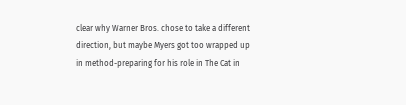clear why Warner Bros. chose to take a different direction, but maybe Myers got too wrapped up in method-preparing for his role in The Cat in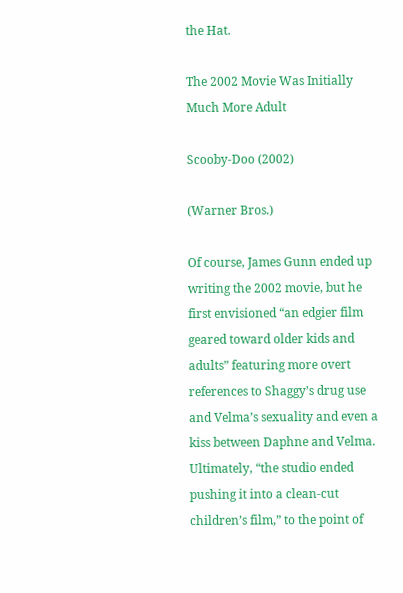the Hat.

The 2002 Movie Was Initially Much More Adult

Scooby-Doo (2002)

(Warner Bros.)

Of course, James Gunn ended up writing the 2002 movie, but he first envisioned “an edgier film geared toward older kids and adults” featuring more overt references to Shaggy’s drug use and Velma’s sexuality and even a kiss between Daphne and Velma. Ultimately, “the studio ended pushing it into a clean-cut children’s film,” to the point of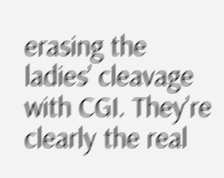erasing the ladies’ cleavage with CGI. They’re clearly the real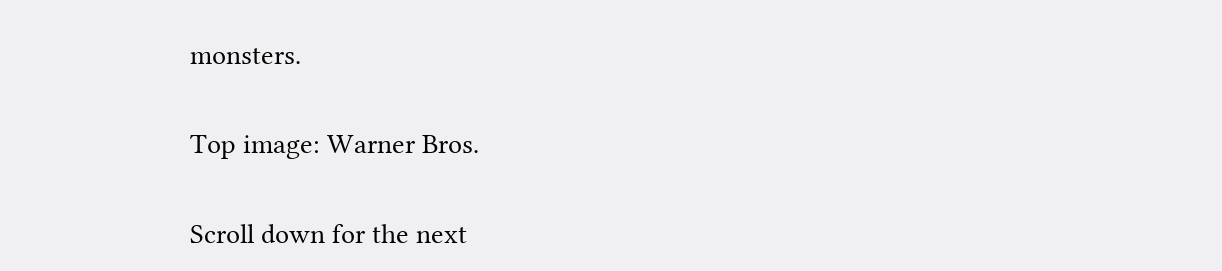monsters.

Top image: Warner Bros.

Scroll down for the next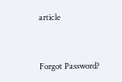article


Forgot Password?